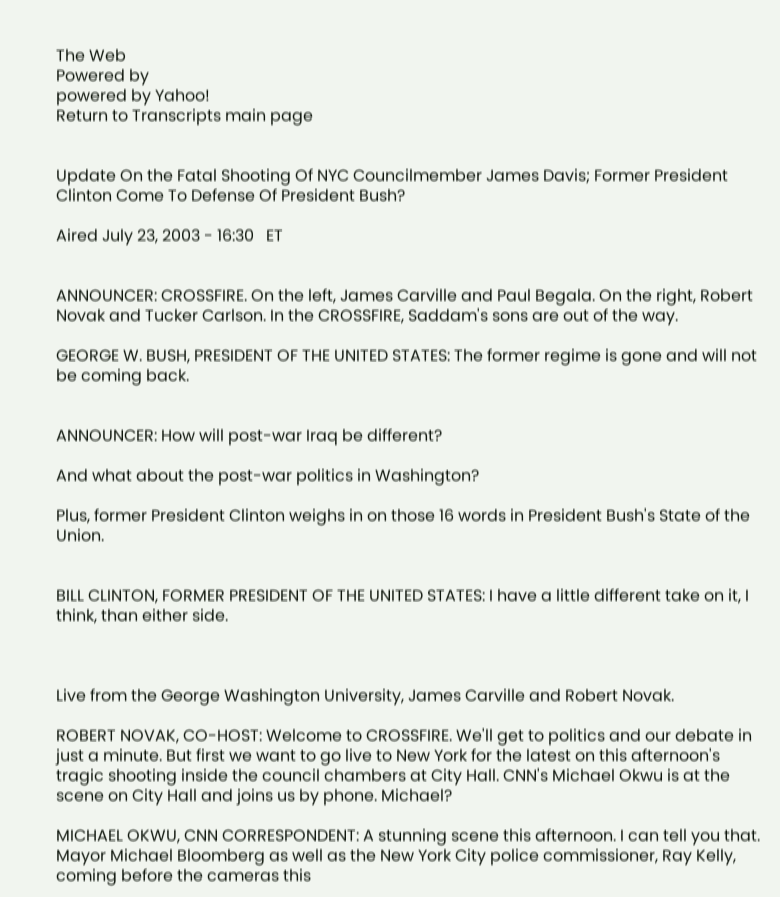The Web
Powered by
powered by Yahoo!
Return to Transcripts main page


Update On the Fatal Shooting Of NYC Councilmember James Davis; Former President Clinton Come To Defense Of President Bush?

Aired July 23, 2003 - 16:30   ET


ANNOUNCER: CROSSFIRE. On the left, James Carville and Paul Begala. On the right, Robert Novak and Tucker Carlson. In the CROSSFIRE, Saddam's sons are out of the way.

GEORGE W. BUSH, PRESIDENT OF THE UNITED STATES: The former regime is gone and will not be coming back.


ANNOUNCER: How will post-war Iraq be different?

And what about the post-war politics in Washington?

Plus, former President Clinton weighs in on those 16 words in President Bush's State of the Union.


BILL CLINTON, FORMER PRESIDENT OF THE UNITED STATES: I have a little different take on it, I think, than either side.



Live from the George Washington University, James Carville and Robert Novak.

ROBERT NOVAK, CO-HOST: Welcome to CROSSFIRE. We'll get to politics and our debate in just a minute. But first we want to go live to New York for the latest on this afternoon's tragic shooting inside the council chambers at City Hall. CNN's Michael Okwu is at the scene on City Hall and joins us by phone. Michael?

MICHAEL OKWU, CNN CORRESPONDENT: A stunning scene this afternoon. I can tell you that. Mayor Michael Bloomberg as well as the New York City police commissioner, Ray Kelly, coming before the cameras this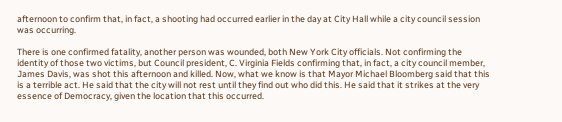afternoon to confirm that, in fact, a shooting had occurred earlier in the day at City Hall while a city council session was occurring.

There is one confirmed fatality, another person was wounded, both New York City officials. Not confirming the identity of those two victims, but Council president, C. Virginia Fields confirming that, in fact, a city council member, James Davis, was shot this afternoon and killed. Now, what we know is that Mayor Michael Bloomberg said that this is a terrible act. He said that the city will not rest until they find out who did this. He said that it strikes at the very essence of Democracy, given the location that this occurred.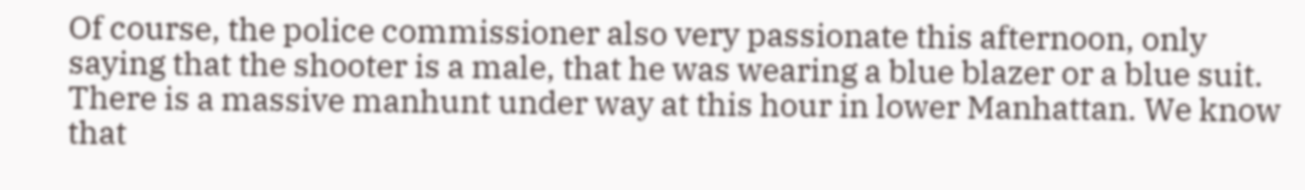Of course, the police commissioner also very passionate this afternoon, only saying that the shooter is a male, that he was wearing a blue blazer or a blue suit. There is a massive manhunt under way at this hour in lower Manhattan. We know that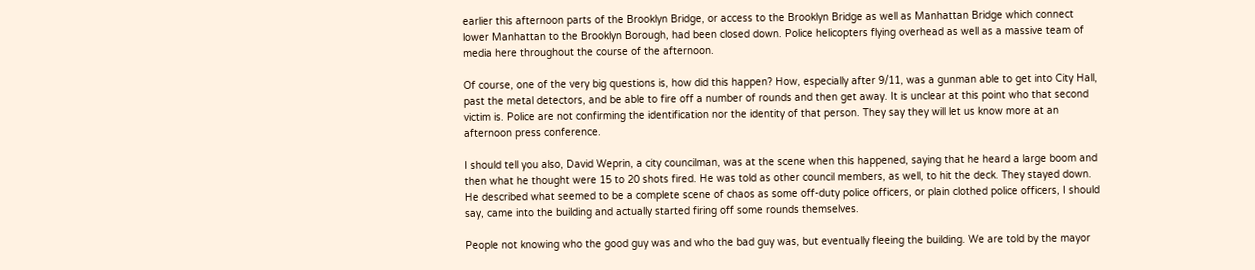earlier this afternoon parts of the Brooklyn Bridge, or access to the Brooklyn Bridge as well as Manhattan Bridge which connect lower Manhattan to the Brooklyn Borough, had been closed down. Police helicopters flying overhead as well as a massive team of media here throughout the course of the afternoon.

Of course, one of the very big questions is, how did this happen? How, especially after 9/11, was a gunman able to get into City Hall, past the metal detectors, and be able to fire off a number of rounds and then get away. It is unclear at this point who that second victim is. Police are not confirming the identification nor the identity of that person. They say they will let us know more at an afternoon press conference.

I should tell you also, David Weprin, a city councilman, was at the scene when this happened, saying that he heard a large boom and then what he thought were 15 to 20 shots fired. He was told as other council members, as well, to hit the deck. They stayed down. He described what seemed to be a complete scene of chaos as some off-duty police officers, or plain clothed police officers, I should say, came into the building and actually started firing off some rounds themselves.

People not knowing who the good guy was and who the bad guy was, but eventually fleeing the building. We are told by the mayor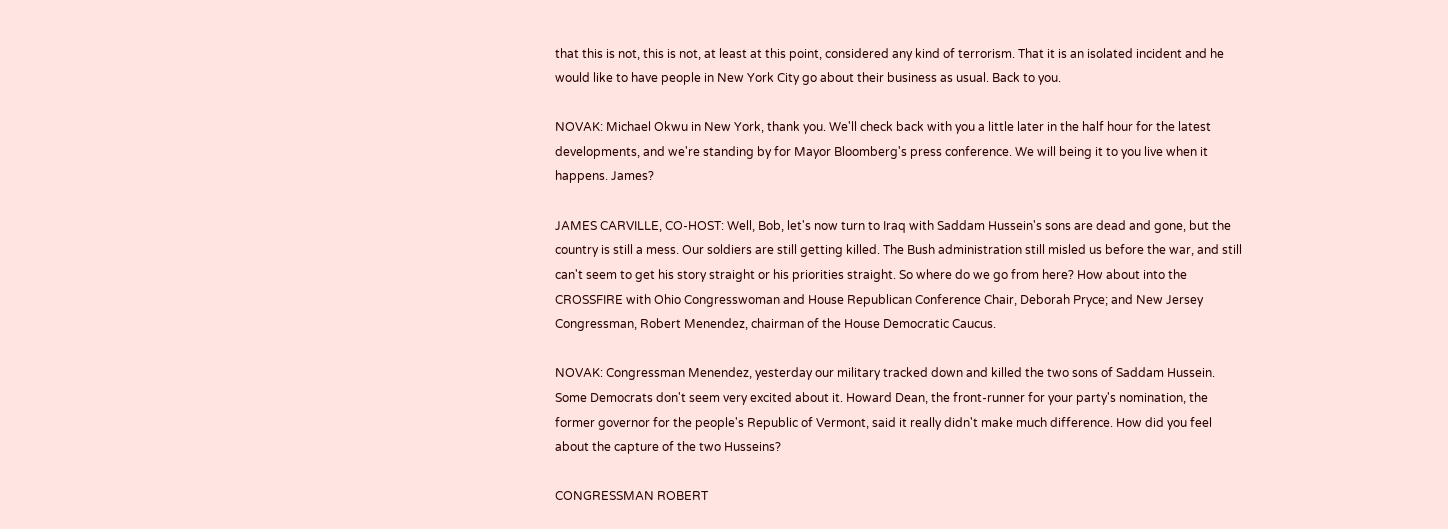that this is not, this is not, at least at this point, considered any kind of terrorism. That it is an isolated incident and he would like to have people in New York City go about their business as usual. Back to you.

NOVAK: Michael Okwu in New York, thank you. We'll check back with you a little later in the half hour for the latest developments, and we're standing by for Mayor Bloomberg's press conference. We will being it to you live when it happens. James?

JAMES CARVILLE, CO-HOST: Well, Bob, let's now turn to Iraq with Saddam Hussein's sons are dead and gone, but the country is still a mess. Our soldiers are still getting killed. The Bush administration still misled us before the war, and still can't seem to get his story straight or his priorities straight. So where do we go from here? How about into the CROSSFIRE with Ohio Congresswoman and House Republican Conference Chair, Deborah Pryce; and New Jersey Congressman, Robert Menendez, chairman of the House Democratic Caucus.

NOVAK: Congressman Menendez, yesterday our military tracked down and killed the two sons of Saddam Hussein. Some Democrats don't seem very excited about it. Howard Dean, the front-runner for your party's nomination, the former governor for the people's Republic of Vermont, said it really didn't make much difference. How did you feel about the capture of the two Husseins?

CONGRESSMAN ROBERT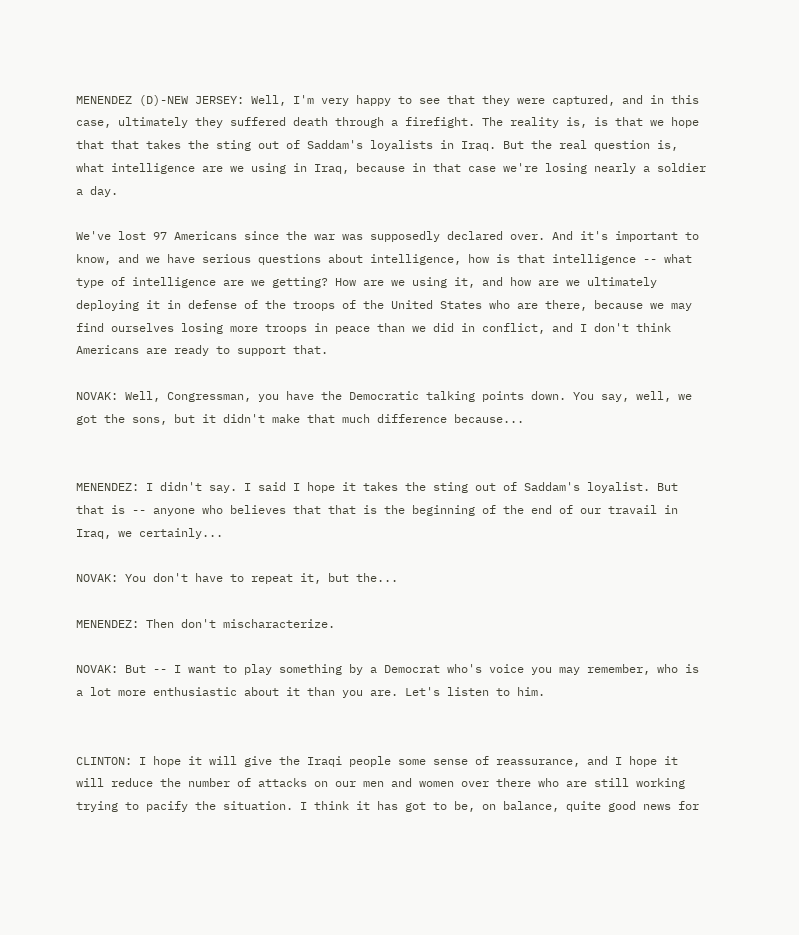MENENDEZ (D)-NEW JERSEY: Well, I'm very happy to see that they were captured, and in this case, ultimately they suffered death through a firefight. The reality is, is that we hope that that takes the sting out of Saddam's loyalists in Iraq. But the real question is, what intelligence are we using in Iraq, because in that case we're losing nearly a soldier a day.

We've lost 97 Americans since the war was supposedly declared over. And it's important to know, and we have serious questions about intelligence, how is that intelligence -- what type of intelligence are we getting? How are we using it, and how are we ultimately deploying it in defense of the troops of the United States who are there, because we may find ourselves losing more troops in peace than we did in conflict, and I don't think Americans are ready to support that.

NOVAK: Well, Congressman, you have the Democratic talking points down. You say, well, we got the sons, but it didn't make that much difference because...


MENENDEZ: I didn't say. I said I hope it takes the sting out of Saddam's loyalist. But that is -- anyone who believes that that is the beginning of the end of our travail in Iraq, we certainly...

NOVAK: You don't have to repeat it, but the...

MENENDEZ: Then don't mischaracterize.

NOVAK: But -- I want to play something by a Democrat who's voice you may remember, who is a lot more enthusiastic about it than you are. Let's listen to him.


CLINTON: I hope it will give the Iraqi people some sense of reassurance, and I hope it will reduce the number of attacks on our men and women over there who are still working trying to pacify the situation. I think it has got to be, on balance, quite good news for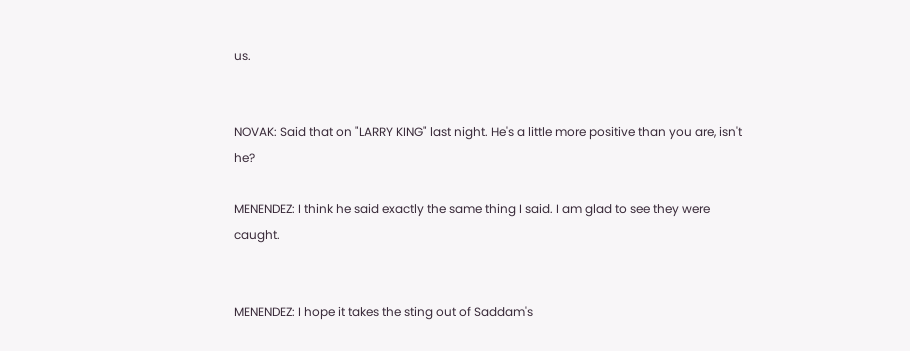us.


NOVAK: Said that on "LARRY KING" last night. He's a little more positive than you are, isn't he?

MENENDEZ: I think he said exactly the same thing I said. I am glad to see they were caught.


MENENDEZ: I hope it takes the sting out of Saddam's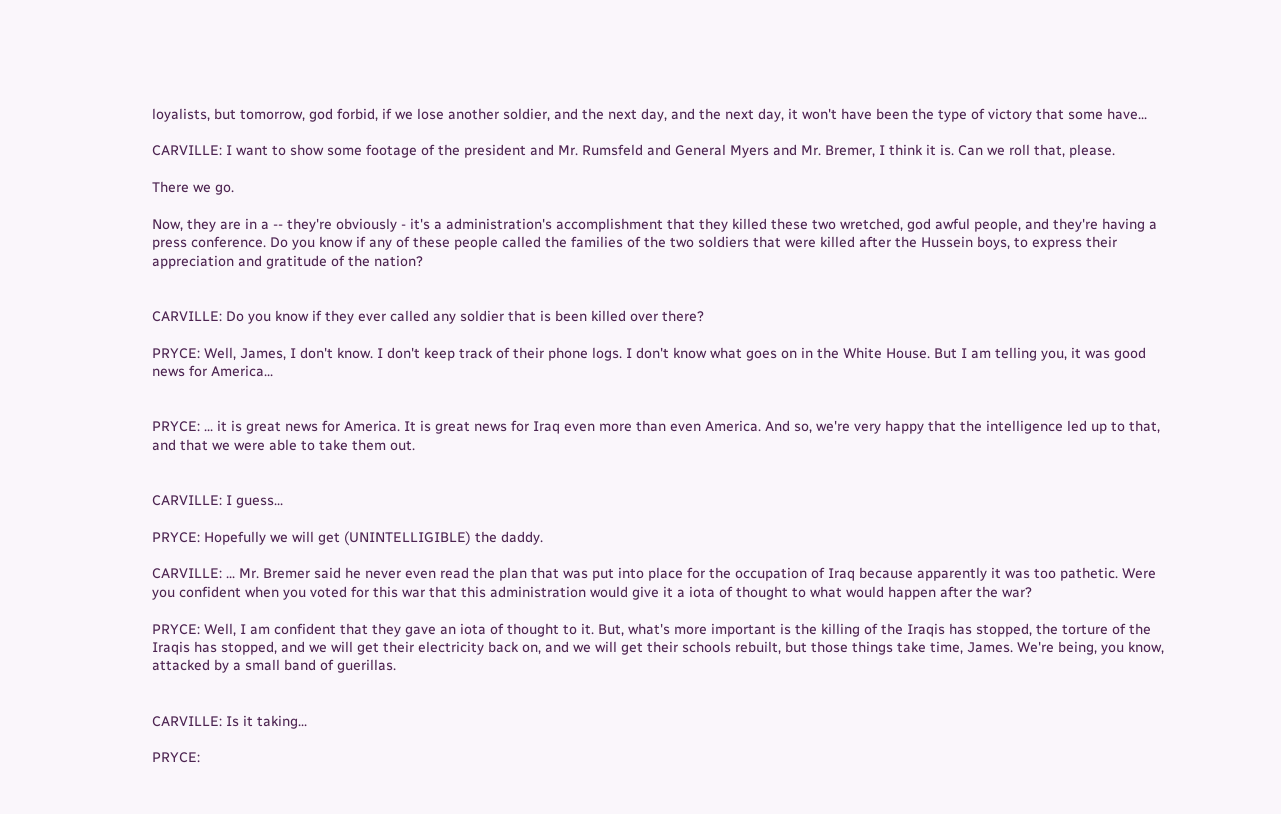loyalists, but tomorrow, god forbid, if we lose another soldier, and the next day, and the next day, it won't have been the type of victory that some have...

CARVILLE: I want to show some footage of the president and Mr. Rumsfeld and General Myers and Mr. Bremer, I think it is. Can we roll that, please.

There we go.

Now, they are in a -- they're obviously - it's a administration's accomplishment that they killed these two wretched, god awful people, and they're having a press conference. Do you know if any of these people called the families of the two soldiers that were killed after the Hussein boys, to express their appreciation and gratitude of the nation?


CARVILLE: Do you know if they ever called any soldier that is been killed over there?

PRYCE: Well, James, I don't know. I don't keep track of their phone logs. I don't know what goes on in the White House. But I am telling you, it was good news for America...


PRYCE: ... it is great news for America. It is great news for Iraq even more than even America. And so, we're very happy that the intelligence led up to that, and that we were able to take them out.


CARVILLE: I guess...

PRYCE: Hopefully we will get (UNINTELLIGIBLE) the daddy.

CARVILLE: ... Mr. Bremer said he never even read the plan that was put into place for the occupation of Iraq because apparently it was too pathetic. Were you confident when you voted for this war that this administration would give it a iota of thought to what would happen after the war?

PRYCE: Well, I am confident that they gave an iota of thought to it. But, what's more important is the killing of the Iraqis has stopped, the torture of the Iraqis has stopped, and we will get their electricity back on, and we will get their schools rebuilt, but those things take time, James. We're being, you know, attacked by a small band of guerillas.


CARVILLE: Is it taking...

PRYCE: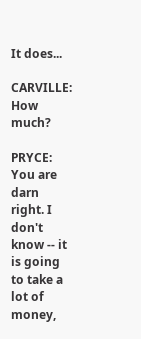It does...

CARVILLE: How much?

PRYCE: You are darn right. I don't know -- it is going to take a lot of money,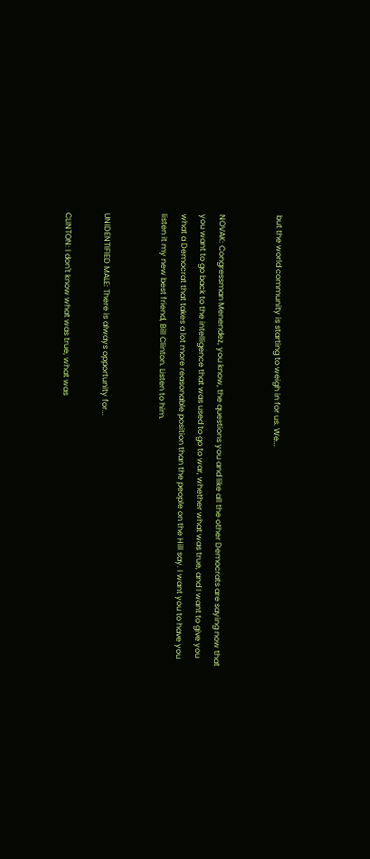but the world community is starting to weigh in for us. We...


NOVAK: Congressman Menendez, you know, the questions you and like all the other Democrats are saying now that you want to go back to the intelligence that was used to go to war, whether what was true, and I want to give you what a Democrat that takes a lot more reasonable position than the people on the Hill say. I want you to have you listen it my new best friend, Bill Clinton. Listen to him.


UNIDENTIFIED MALE: There is always opportunity for...

CLINTON: I don't know what was true, what was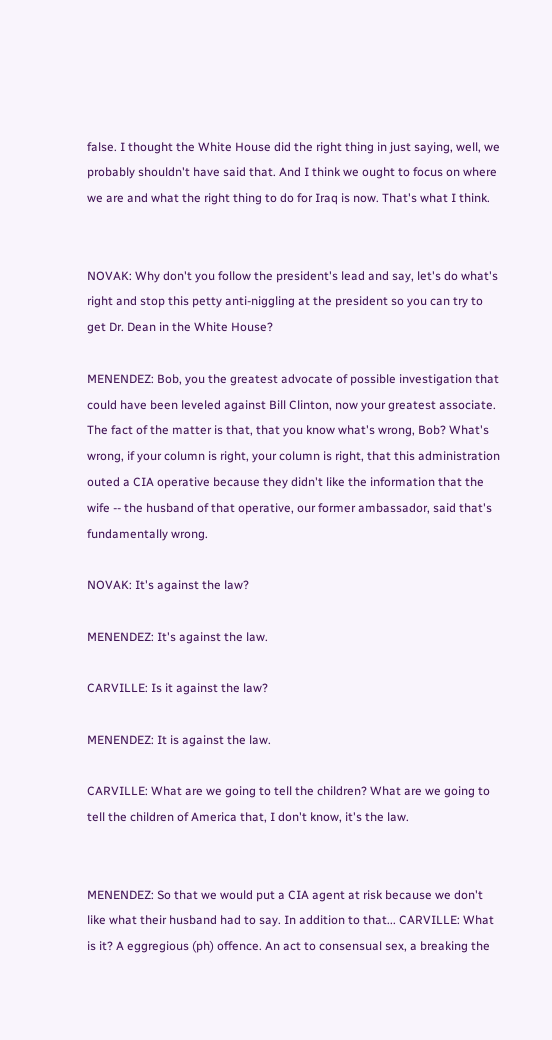false. I thought the White House did the right thing in just saying, well, we probably shouldn't have said that. And I think we ought to focus on where we are and what the right thing to do for Iraq is now. That's what I think.


NOVAK: Why don't you follow the president's lead and say, let's do what's right and stop this petty anti-niggling at the president so you can try to get Dr. Dean in the White House?

MENENDEZ: Bob, you the greatest advocate of possible investigation that could have been leveled against Bill Clinton, now your greatest associate. The fact of the matter is that, that you know what's wrong, Bob? What's wrong, if your column is right, your column is right, that this administration outed a CIA operative because they didn't like the information that the wife -- the husband of that operative, our former ambassador, said that's fundamentally wrong.

NOVAK: It's against the law?

MENENDEZ: It's against the law.

CARVILLE: Is it against the law?

MENENDEZ: It is against the law.

CARVILLE: What are we going to tell the children? What are we going to tell the children of America that, I don't know, it's the law.


MENENDEZ: So that we would put a CIA agent at risk because we don't like what their husband had to say. In addition to that... CARVILLE: What is it? A eggregious (ph) offence. An act to consensual sex, a breaking the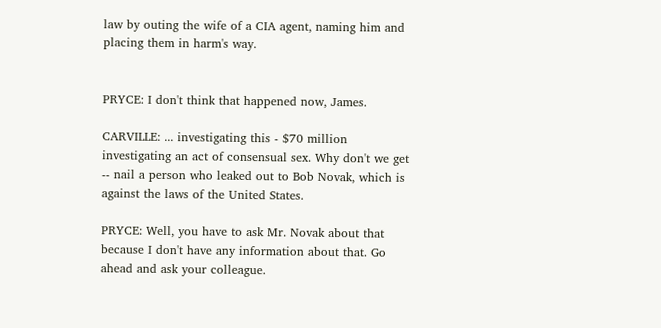law by outing the wife of a CIA agent, naming him and placing them in harm's way.


PRYCE: I don't think that happened now, James.

CARVILLE: ... investigating this - $70 million investigating an act of consensual sex. Why don't we get -- nail a person who leaked out to Bob Novak, which is against the laws of the United States.

PRYCE: Well, you have to ask Mr. Novak about that because I don't have any information about that. Go ahead and ask your colleague.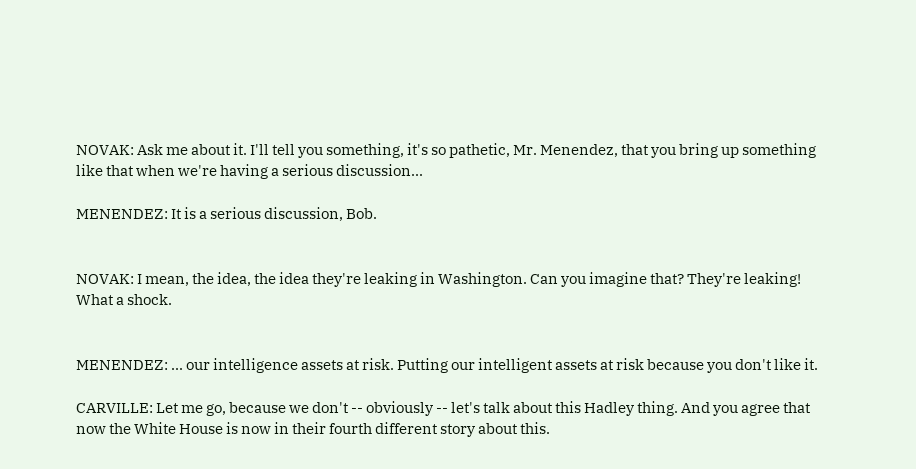NOVAK: Ask me about it. I'll tell you something, it's so pathetic, Mr. Menendez, that you bring up something like that when we're having a serious discussion...

MENENDEZ: It is a serious discussion, Bob.


NOVAK: I mean, the idea, the idea they're leaking in Washington. Can you imagine that? They're leaking! What a shock.


MENENDEZ: ... our intelligence assets at risk. Putting our intelligent assets at risk because you don't like it.

CARVILLE: Let me go, because we don't -- obviously -- let's talk about this Hadley thing. And you agree that now the White House is now in their fourth different story about this.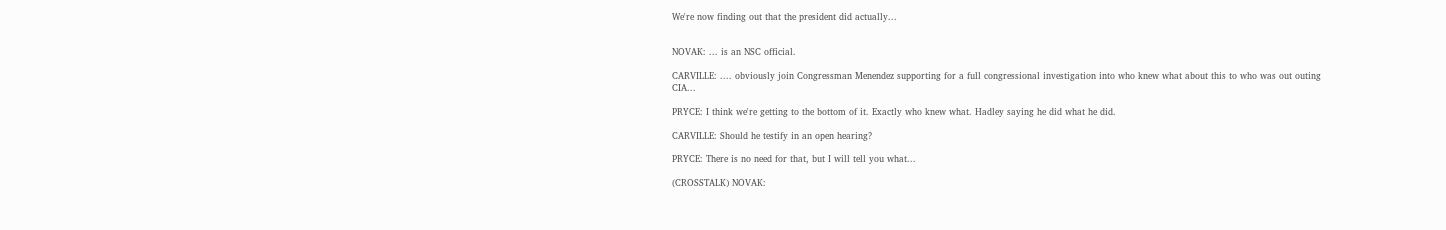We're now finding out that the president did actually...


NOVAK: ... is an NSC official.

CARVILLE: .... obviously join Congressman Menendez supporting for a full congressional investigation into who knew what about this to who was out outing CIA...

PRYCE: I think we're getting to the bottom of it. Exactly who knew what. Hadley saying he did what he did.

CARVILLE: Should he testify in an open hearing?

PRYCE: There is no need for that, but I will tell you what...

(CROSSTALK) NOVAK: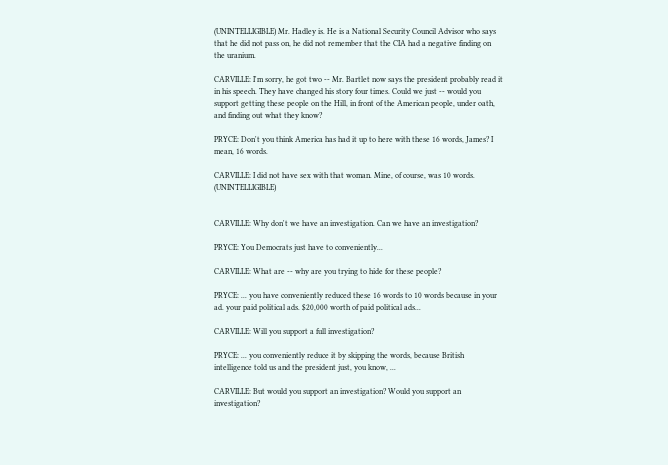(UNINTELLIGIBLE) Mr. Hadley is. He is a National Security Council Advisor who says that he did not pass on, he did not remember that the CIA had a negative finding on the uranium.

CARVILLE: I'm sorry, he got two -- Mr. Bartlet now says the president probably read it in his speech. They have changed his story four times. Could we just -- would you support getting these people on the Hill, in front of the American people, under oath, and finding out what they know?

PRYCE: Don't you think America has had it up to here with these 16 words, James? I mean, 16 words.

CARVILLE: I did not have sex with that woman. Mine, of course, was 10 words. (UNINTELLIGIBLE)


CARVILLE: Why don't we have an investigation. Can we have an investigation?

PRYCE: You Democrats just have to conveniently...

CARVILLE: What are -- why are you trying to hide for these people?

PRYCE: ... you have conveniently reduced these 16 words to 10 words because in your ad. your paid political ads. $20,000 worth of paid political ads...

CARVILLE: Will you support a full investigation?

PRYCE: ... you conveniently reduce it by skipping the words, because British intelligence told us and the president just, you know, ...

CARVILLE: But would you support an investigation? Would you support an investigation?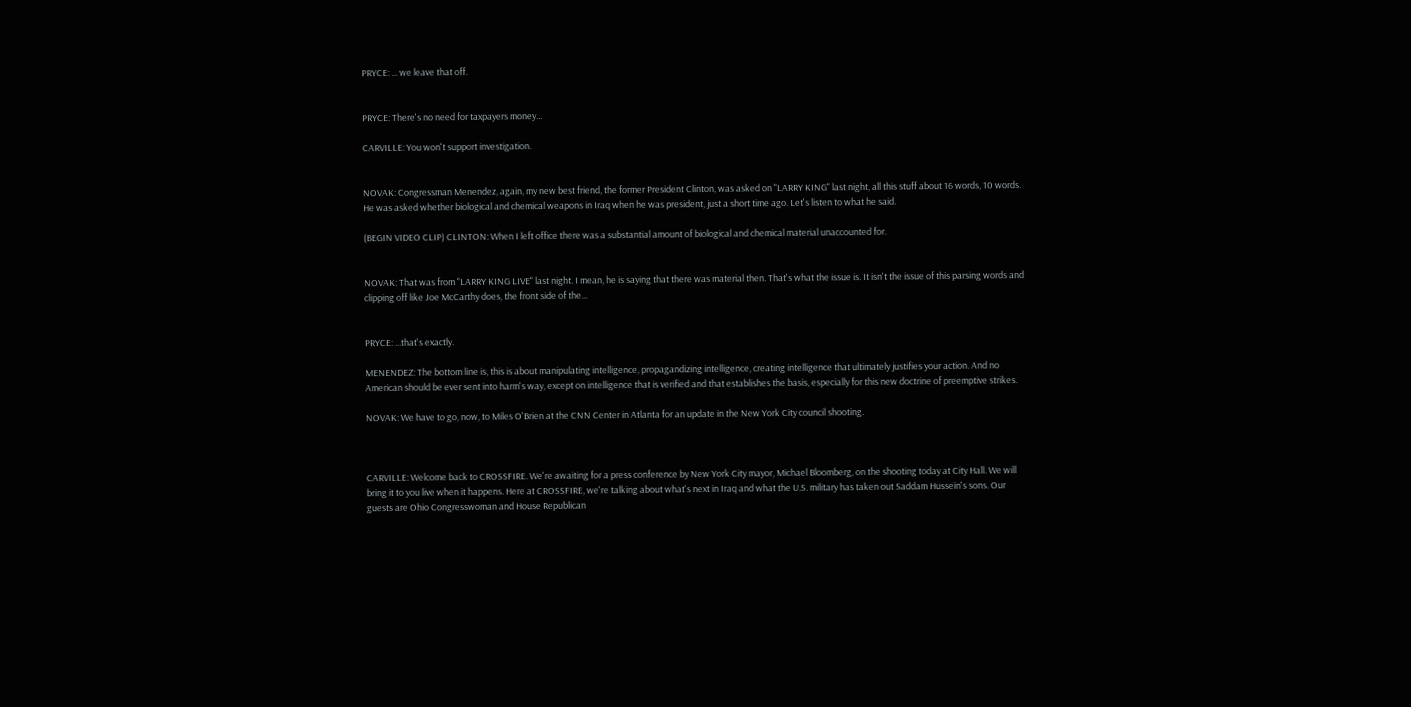PRYCE: ... we leave that off.


PRYCE: There's no need for taxpayers money...

CARVILLE: You won't support investigation.


NOVAK: Congressman Menendez, again, my new best friend, the former President Clinton, was asked on "LARRY KING" last night, all this stuff about 16 words, 10 words. He was asked whether biological and chemical weapons in Iraq when he was president, just a short time ago. Let's listen to what he said.

(BEGIN VIDEO CLIP) CLINTON: When I left office there was a substantial amount of biological and chemical material unaccounted for.


NOVAK: That was from "LARRY KING LIVE" last night. I mean, he is saying that there was material then. That's what the issue is. It isn't the issue of this parsing words and clipping off like Joe McCarthy does, the front side of the...


PRYCE: ...that's exactly.

MENENDEZ: The bottom line is, this is about manipulating intelligence, propagandizing intelligence, creating intelligence that ultimately justifies your action. And no American should be ever sent into harm's way, except on intelligence that is verified and that establishes the basis, especially for this new doctrine of preemptive strikes.

NOVAK: We have to go, now, to Miles O'Brien at the CNN Center in Atlanta for an update in the New York City council shooting.



CARVILLE: Welcome back to CROSSFIRE. We're awaiting for a press conference by New York City mayor, Michael Bloomberg, on the shooting today at City Hall. We will bring it to you live when it happens. Here at CROSSFIRE, we're talking about what's next in Iraq and what the U.S. military has taken out Saddam Hussein's sons. Our guests are Ohio Congresswoman and House Republican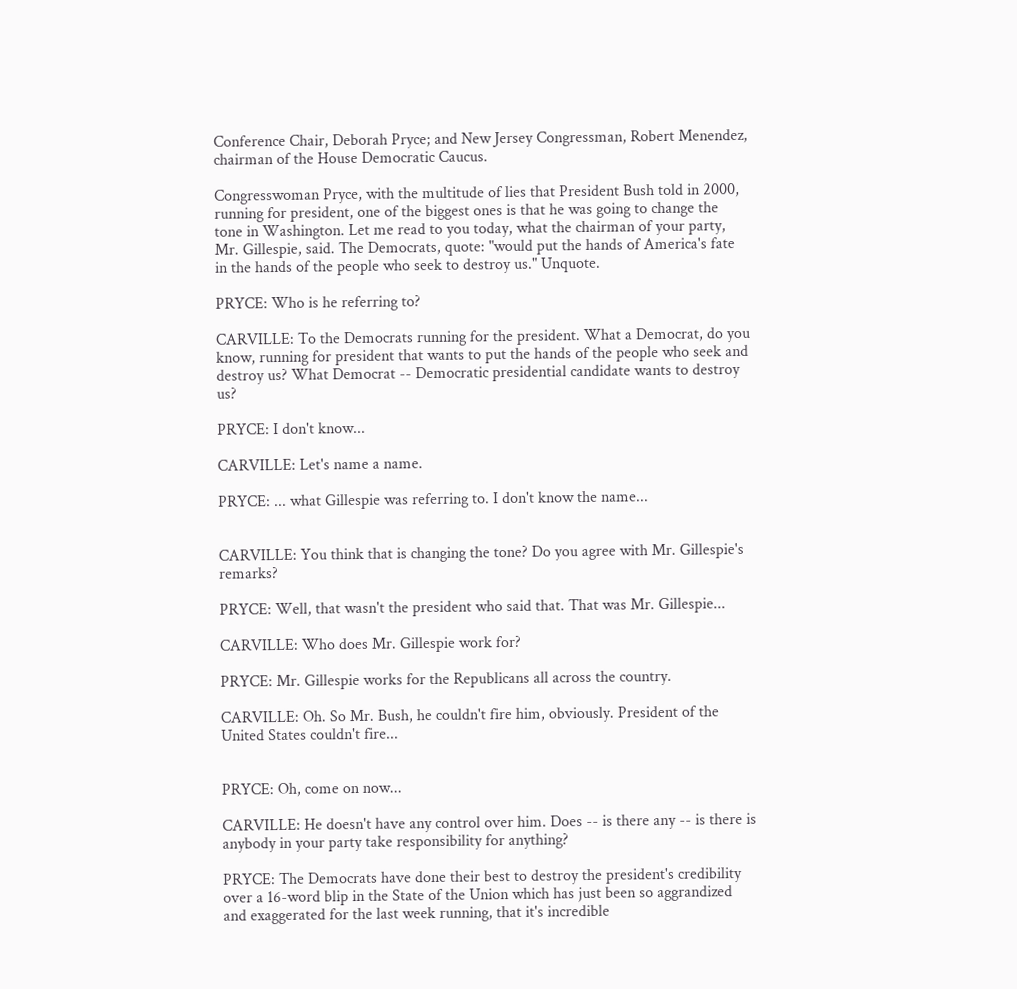Conference Chair, Deborah Pryce; and New Jersey Congressman, Robert Menendez, chairman of the House Democratic Caucus.

Congresswoman Pryce, with the multitude of lies that President Bush told in 2000, running for president, one of the biggest ones is that he was going to change the tone in Washington. Let me read to you today, what the chairman of your party, Mr. Gillespie, said. The Democrats, quote: "would put the hands of America's fate in the hands of the people who seek to destroy us." Unquote.

PRYCE: Who is he referring to?

CARVILLE: To the Democrats running for the president. What a Democrat, do you know, running for president that wants to put the hands of the people who seek and destroy us? What Democrat -- Democratic presidential candidate wants to destroy us?

PRYCE: I don't know...

CARVILLE: Let's name a name.

PRYCE: ... what Gillespie was referring to. I don't know the name...


CARVILLE: You think that is changing the tone? Do you agree with Mr. Gillespie's remarks?

PRYCE: Well, that wasn't the president who said that. That was Mr. Gillespie...

CARVILLE: Who does Mr. Gillespie work for?

PRYCE: Mr. Gillespie works for the Republicans all across the country.

CARVILLE: Oh. So Mr. Bush, he couldn't fire him, obviously. President of the United States couldn't fire...


PRYCE: Oh, come on now...

CARVILLE: He doesn't have any control over him. Does -- is there any -- is there is anybody in your party take responsibility for anything?

PRYCE: The Democrats have done their best to destroy the president's credibility over a 16-word blip in the State of the Union which has just been so aggrandized and exaggerated for the last week running, that it's incredible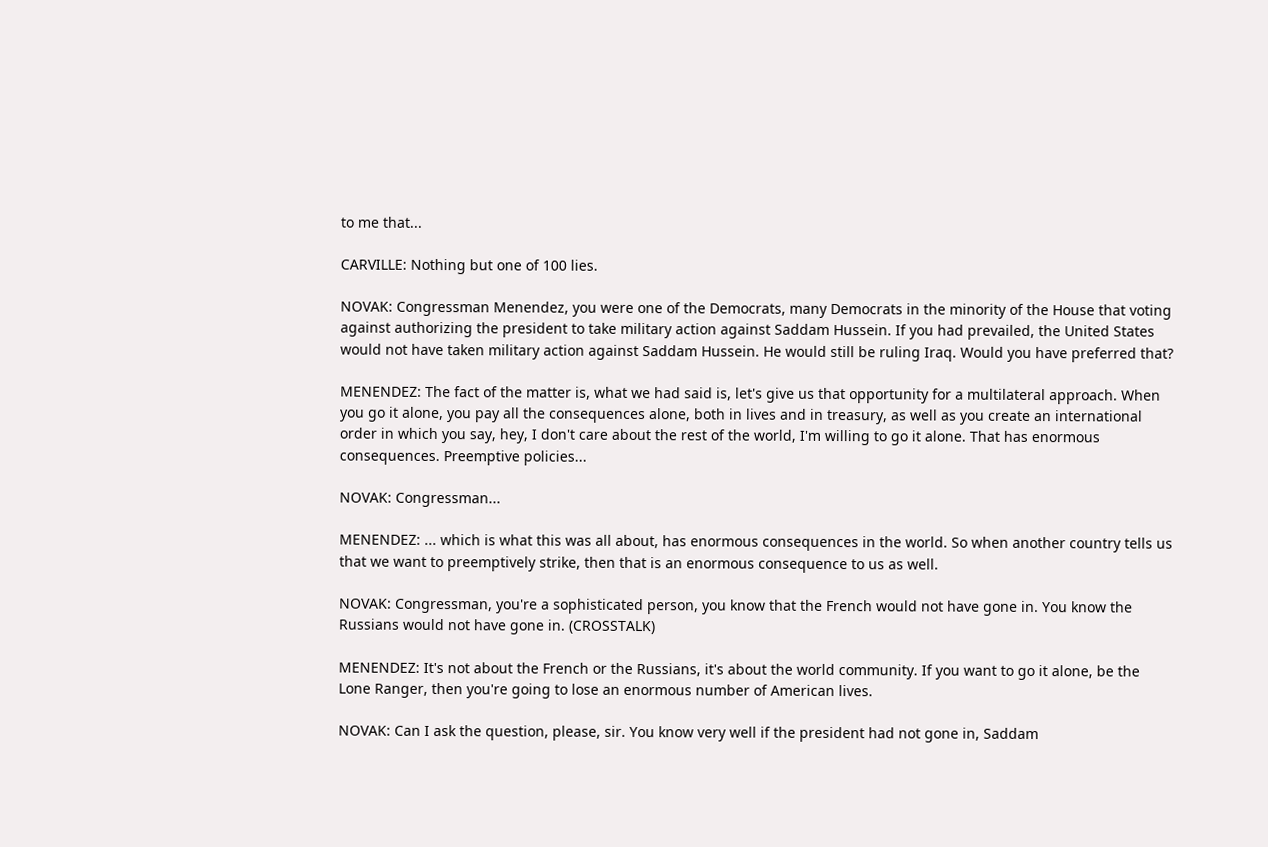to me that...

CARVILLE: Nothing but one of 100 lies.

NOVAK: Congressman Menendez, you were one of the Democrats, many Democrats in the minority of the House that voting against authorizing the president to take military action against Saddam Hussein. If you had prevailed, the United States would not have taken military action against Saddam Hussein. He would still be ruling Iraq. Would you have preferred that?

MENENDEZ: The fact of the matter is, what we had said is, let's give us that opportunity for a multilateral approach. When you go it alone, you pay all the consequences alone, both in lives and in treasury, as well as you create an international order in which you say, hey, I don't care about the rest of the world, I'm willing to go it alone. That has enormous consequences. Preemptive policies...

NOVAK: Congressman...

MENENDEZ: ... which is what this was all about, has enormous consequences in the world. So when another country tells us that we want to preemptively strike, then that is an enormous consequence to us as well.

NOVAK: Congressman, you're a sophisticated person, you know that the French would not have gone in. You know the Russians would not have gone in. (CROSSTALK)

MENENDEZ: It's not about the French or the Russians, it's about the world community. If you want to go it alone, be the Lone Ranger, then you're going to lose an enormous number of American lives.

NOVAK: Can I ask the question, please, sir. You know very well if the president had not gone in, Saddam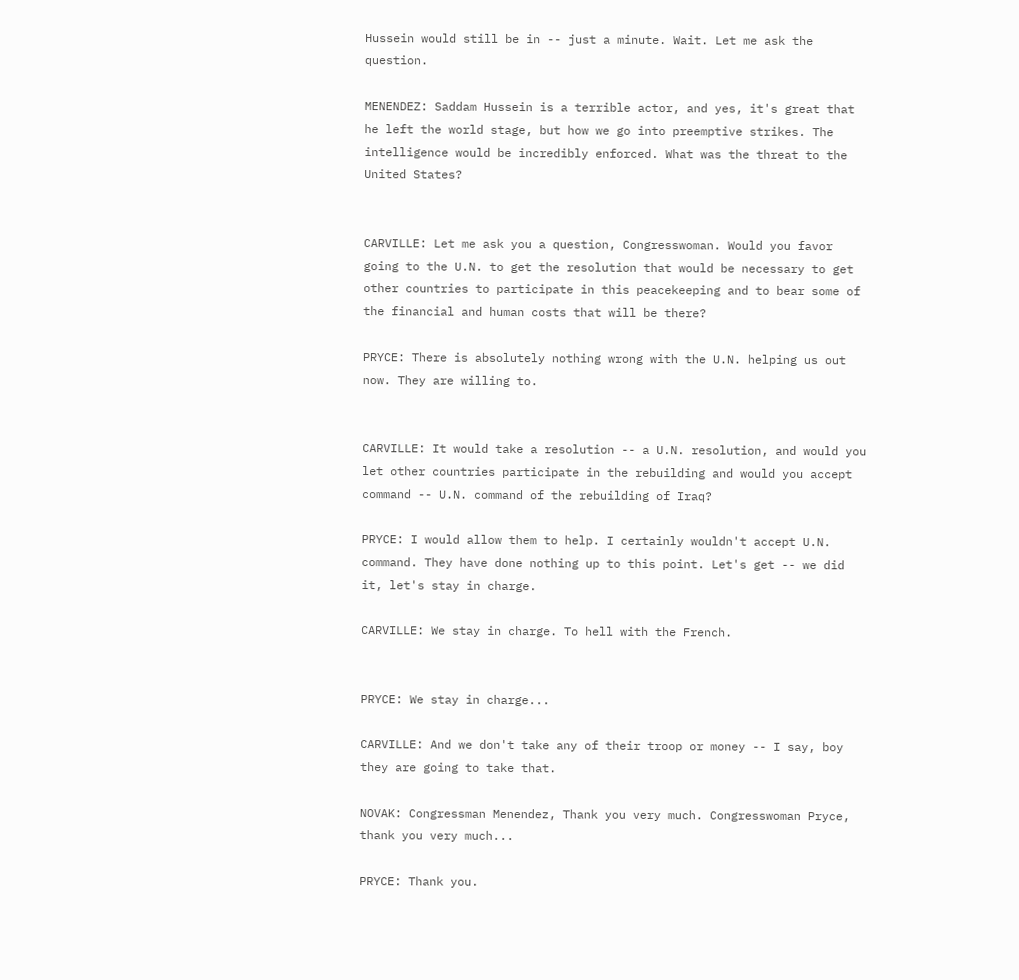Hussein would still be in -- just a minute. Wait. Let me ask the question.

MENENDEZ: Saddam Hussein is a terrible actor, and yes, it's great that he left the world stage, but how we go into preemptive strikes. The intelligence would be incredibly enforced. What was the threat to the United States?


CARVILLE: Let me ask you a question, Congresswoman. Would you favor going to the U.N. to get the resolution that would be necessary to get other countries to participate in this peacekeeping and to bear some of the financial and human costs that will be there?

PRYCE: There is absolutely nothing wrong with the U.N. helping us out now. They are willing to.


CARVILLE: It would take a resolution -- a U.N. resolution, and would you let other countries participate in the rebuilding and would you accept command -- U.N. command of the rebuilding of Iraq?

PRYCE: I would allow them to help. I certainly wouldn't accept U.N. command. They have done nothing up to this point. Let's get -- we did it, let's stay in charge.

CARVILLE: We stay in charge. To hell with the French.


PRYCE: We stay in charge...

CARVILLE: And we don't take any of their troop or money -- I say, boy they are going to take that.

NOVAK: Congressman Menendez, Thank you very much. Congresswoman Pryce, thank you very much...

PRYCE: Thank you.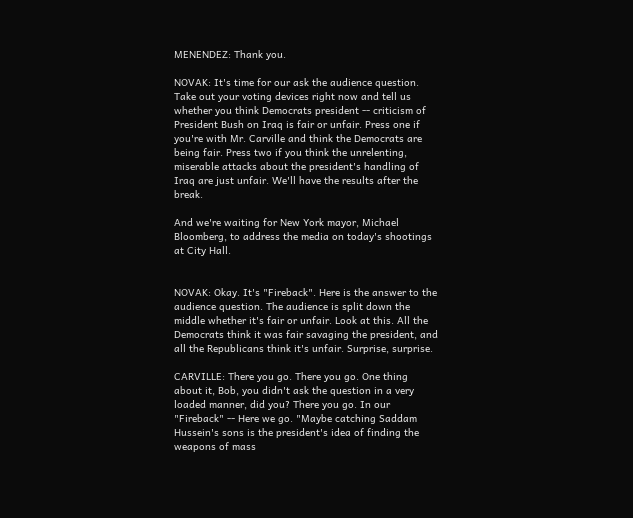MENENDEZ: Thank you.

NOVAK: It's time for our ask the audience question. Take out your voting devices right now and tell us whether you think Democrats president -- criticism of President Bush on Iraq is fair or unfair. Press one if you're with Mr. Carville and think the Democrats are being fair. Press two if you think the unrelenting, miserable attacks about the president's handling of Iraq are just unfair. We'll have the results after the break.

And we're waiting for New York mayor, Michael Bloomberg, to address the media on today's shootings at City Hall.


NOVAK: Okay. It's "Fireback". Here is the answer to the audience question. The audience is split down the middle whether it's fair or unfair. Look at this. All the Democrats think it was fair savaging the president, and all the Republicans think it's unfair. Surprise, surprise.

CARVILLE: There you go. There you go. One thing about it, Bob, you didn't ask the question in a very loaded manner, did you? There you go. In our "Fireback" -- Here we go. "Maybe catching Saddam Hussein's sons is the president's idea of finding the weapons of mass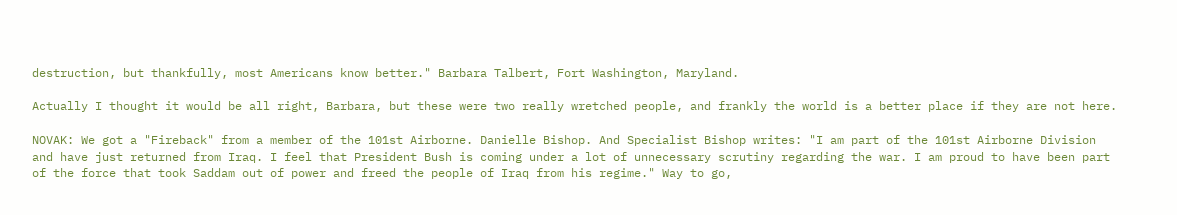destruction, but thankfully, most Americans know better." Barbara Talbert, Fort Washington, Maryland.

Actually I thought it would be all right, Barbara, but these were two really wretched people, and frankly the world is a better place if they are not here.

NOVAK: We got a "Fireback" from a member of the 101st Airborne. Danielle Bishop. And Specialist Bishop writes: "I am part of the 101st Airborne Division and have just returned from Iraq. I feel that President Bush is coming under a lot of unnecessary scrutiny regarding the war. I am proud to have been part of the force that took Saddam out of power and freed the people of Iraq from his regime." Way to go,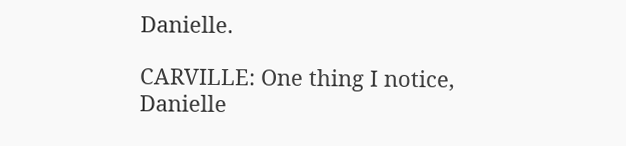Danielle.

CARVILLE: One thing I notice, Danielle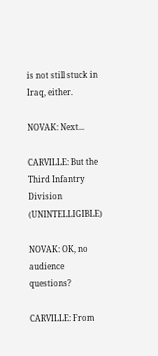is not still stuck in Iraq, either.

NOVAK: Next...

CARVILLE: But the Third Infantry Division (UNINTELLIGIBLE)

NOVAK: OK, no audience questions?

CARVILLE: From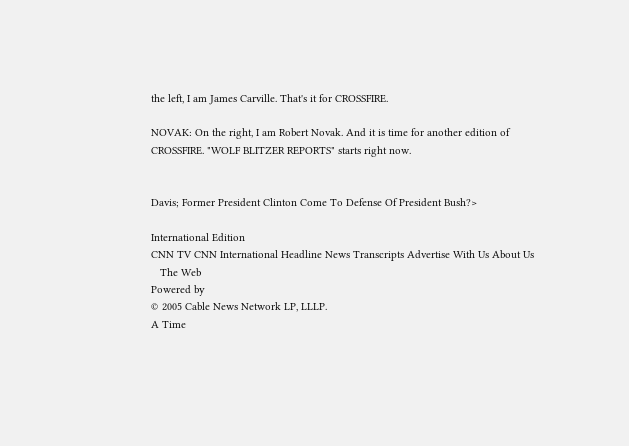the left, I am James Carville. That's it for CROSSFIRE.

NOVAK: On the right, I am Robert Novak. And it is time for another edition of CROSSFIRE. "WOLF BLITZER REPORTS" starts right now.


Davis; Former President Clinton Come To Defense Of President Bush?>

International Edition
CNN TV CNN International Headline News Transcripts Advertise With Us About Us
   The Web
Powered by
© 2005 Cable News Network LP, LLLP.
A Time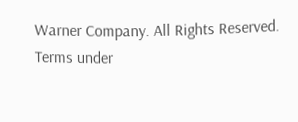Warner Company. All Rights Reserved.
Terms under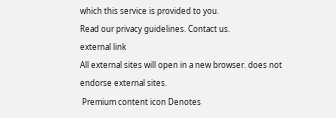which this service is provided to you.
Read our privacy guidelines. Contact us.
external link
All external sites will open in a new browser. does not endorse external sites.
 Premium content icon Denotes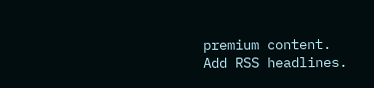premium content.
Add RSS headlines.